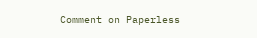Comment on Paperless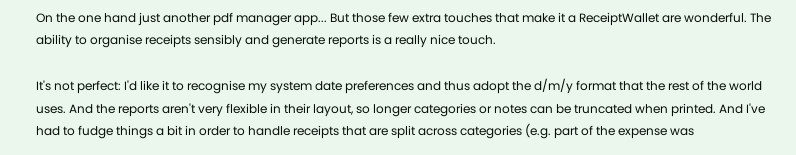On the one hand just another pdf manager app... But those few extra touches that make it a ReceiptWallet are wonderful. The ability to organise receipts sensibly and generate reports is a really nice touch.

It's not perfect: I'd like it to recognise my system date preferences and thus adopt the d/m/y format that the rest of the world uses. And the reports aren't very flexible in their layout, so longer categories or notes can be truncated when printed. And I've had to fudge things a bit in order to handle receipts that are split across categories (e.g. part of the expense was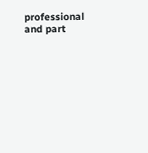professional and part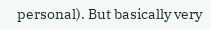personal). But basically very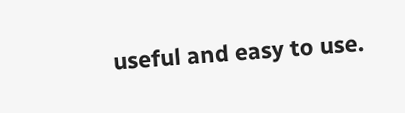useful and easy to use.